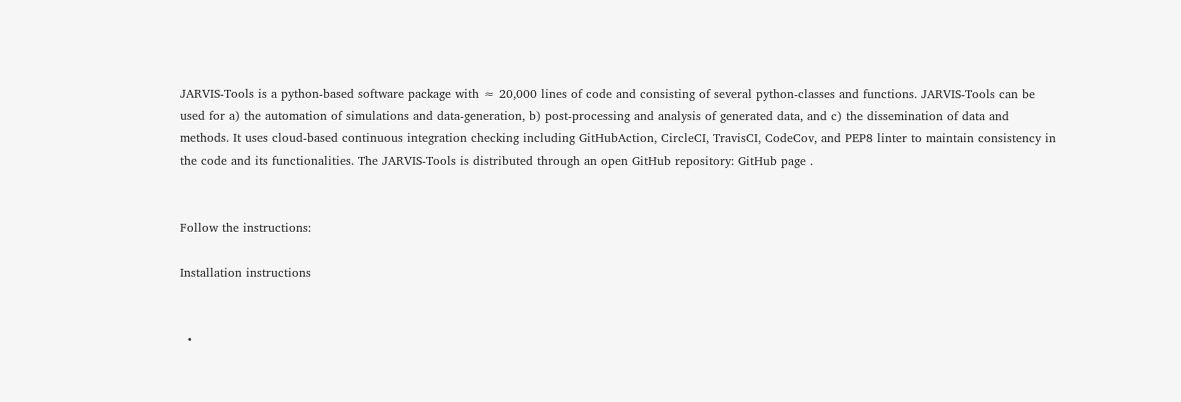JARVIS-Tools is a python-based software package with ≈ 20,000 lines of code and consisting of several python-classes and functions. JARVIS-Tools can be used for a) the automation of simulations and data-generation, b) post-processing and analysis of generated data, and c) the dissemination of data and methods. It uses cloud-based continuous integration checking including GitHubAction, CircleCI, TravisCI, CodeCov, and PEP8 linter to maintain consistency in the code and its functionalities. The JARVIS-Tools is distributed through an open GitHub repository: GitHub page .


Follow the instructions:

Installation instructions


  •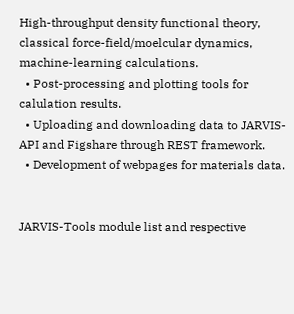High-throughput density functional theory, classical force-field/moelcular dynamics, machine-learning calculations.
  • Post-processing and plotting tools for calulation results.
  • Uploading and downloading data to JARVIS-API and Figshare through REST framework.
  • Development of webpages for materials data.


JARVIS-Tools module list and respective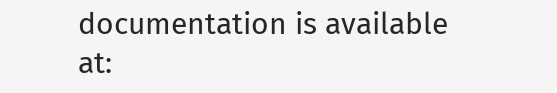documentation is available at: